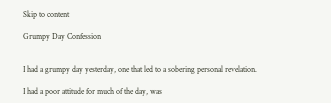Skip to content

Grumpy Day Confession


I had a grumpy day yesterday, one that led to a sobering personal revelation.

I had a poor attitude for much of the day, was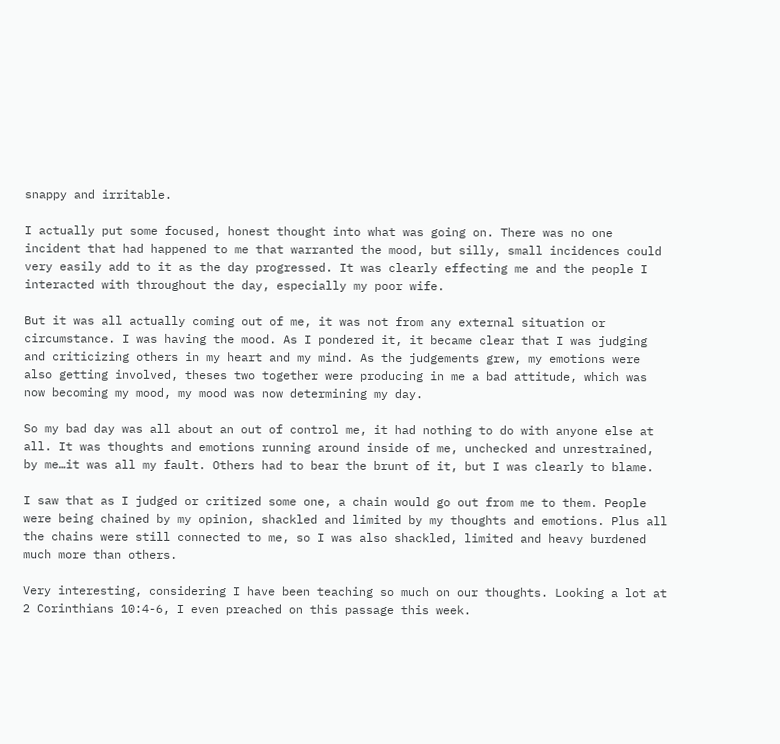snappy and irritable.

I actually put some focused, honest thought into what was going on. There was no one incident that had happened to me that warranted the mood, but silly, small incidences could very easily add to it as the day progressed. It was clearly effecting me and the people I interacted with throughout the day, especially my poor wife.

But it was all actually coming out of me, it was not from any external situation or circumstance. I was having the mood. As I pondered it, it became clear that I was judging and criticizing others in my heart and my mind. As the judgements grew, my emotions were also getting involved, theses two together were producing in me a bad attitude, which was now becoming my mood, my mood was now determining my day.

So my bad day was all about an out of control me, it had nothing to do with anyone else at all. It was thoughts and emotions running around inside of me, unchecked and unrestrained, by me…it was all my fault. Others had to bear the brunt of it, but I was clearly to blame.

I saw that as I judged or critized some one, a chain would go out from me to them. People were being chained by my opinion, shackled and limited by my thoughts and emotions. Plus all the chains were still connected to me, so I was also shackled, limited and heavy burdened much more than others.

Very interesting, considering I have been teaching so much on our thoughts. Looking a lot at 2 Corinthians 10:4-6, I even preached on this passage this week.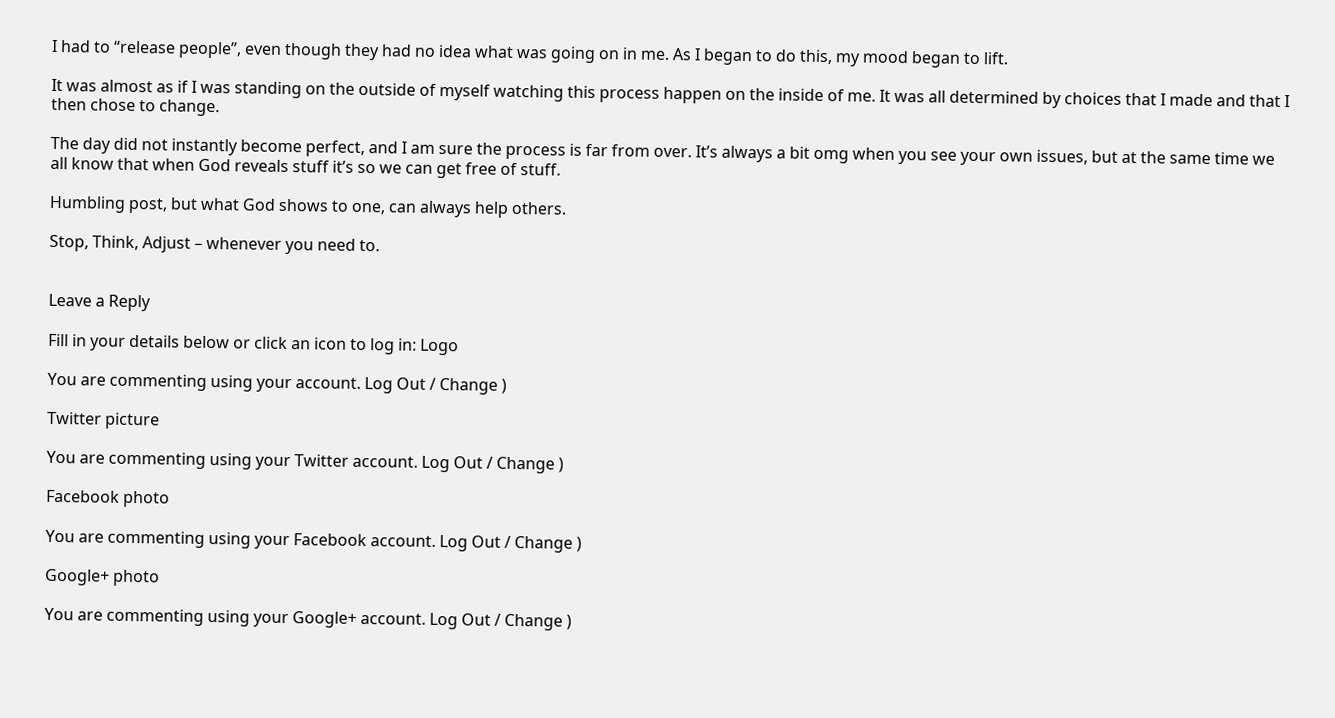I had to “release people”, even though they had no idea what was going on in me. As I began to do this, my mood began to lift.

It was almost as if I was standing on the outside of myself watching this process happen on the inside of me. It was all determined by choices that I made and that I then chose to change.

The day did not instantly become perfect, and I am sure the process is far from over. It’s always a bit omg when you see your own issues, but at the same time we all know that when God reveals stuff it’s so we can get free of stuff.

Humbling post, but what God shows to one, can always help others.

Stop, Think, Adjust – whenever you need to.


Leave a Reply

Fill in your details below or click an icon to log in: Logo

You are commenting using your account. Log Out / Change )

Twitter picture

You are commenting using your Twitter account. Log Out / Change )

Facebook photo

You are commenting using your Facebook account. Log Out / Change )

Google+ photo

You are commenting using your Google+ account. Log Out / Change )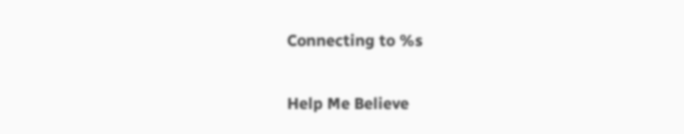Connecting to %s

Help Me Believe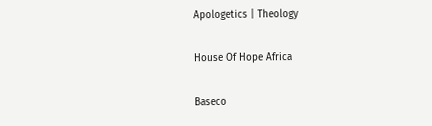Apologetics | Theology

House Of Hope Africa

Baseco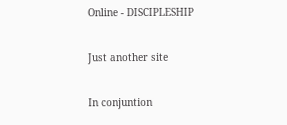Online - DISCIPLESHIP


Just another site


In conjuntion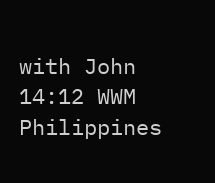with John 14:12 WWM Philippines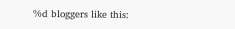%d bloggers like this: